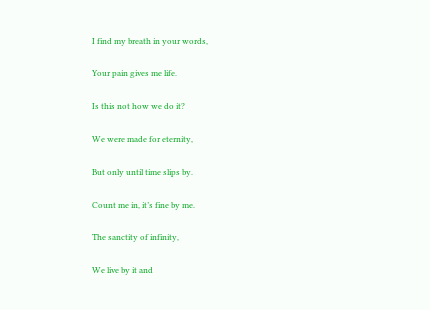I find my breath in your words,

Your pain gives me life.

Is this not how we do it?

We were made for eternity,

But only until time slips by.

Count me in, it’s fine by me.

The sanctity of infinity,

We live by it and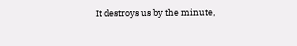It destroys us by the minute,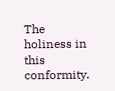The holiness in this conformity.